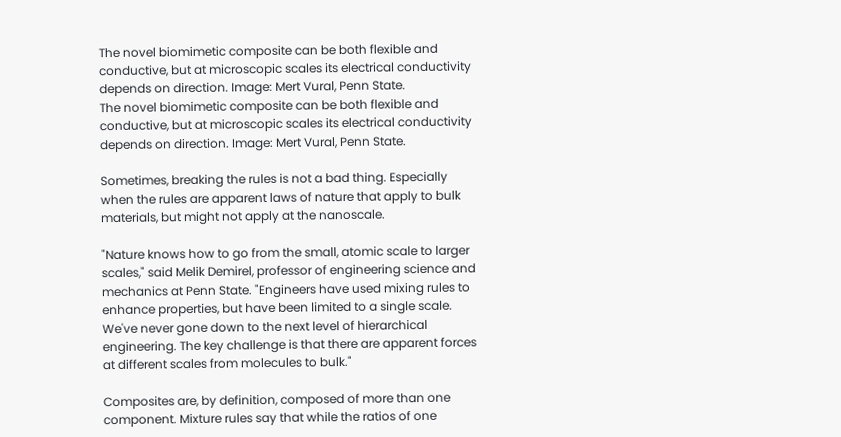The novel biomimetic composite can be both flexible and conductive, but at microscopic scales its electrical conductivity depends on direction. Image: Mert Vural, Penn State.
The novel biomimetic composite can be both flexible and conductive, but at microscopic scales its electrical conductivity depends on direction. Image: Mert Vural, Penn State.

Sometimes, breaking the rules is not a bad thing. Especially when the rules are apparent laws of nature that apply to bulk materials, but might not apply at the nanoscale.

"Nature knows how to go from the small, atomic scale to larger scales," said Melik Demirel, professor of engineering science and mechanics at Penn State. "Engineers have used mixing rules to enhance properties, but have been limited to a single scale. We've never gone down to the next level of hierarchical engineering. The key challenge is that there are apparent forces at different scales from molecules to bulk."

Composites are, by definition, composed of more than one component. Mixture rules say that while the ratios of one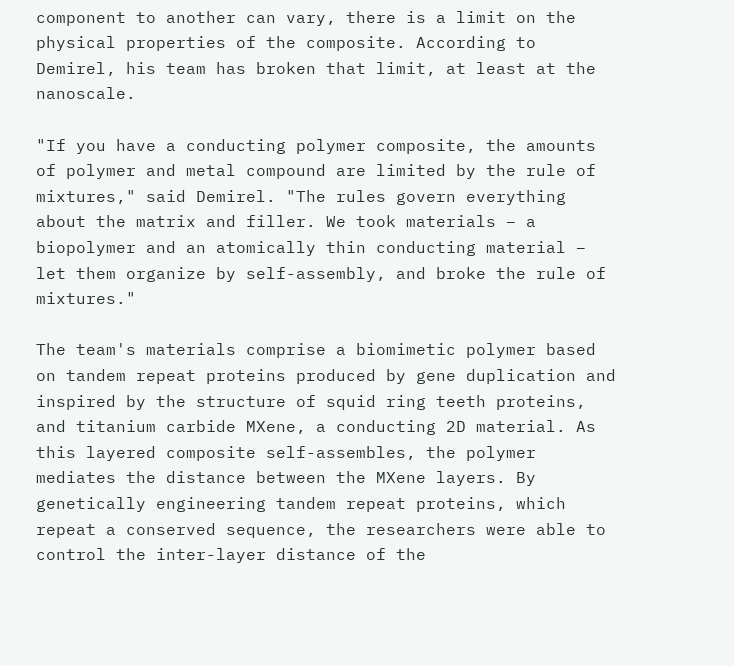component to another can vary, there is a limit on the physical properties of the composite. According to Demirel, his team has broken that limit, at least at the nanoscale.

"If you have a conducting polymer composite, the amounts of polymer and metal compound are limited by the rule of mixtures," said Demirel. "The rules govern everything about the matrix and filler. We took materials – a biopolymer and an atomically thin conducting material – let them organize by self-assembly, and broke the rule of mixtures."

The team's materials comprise a biomimetic polymer based on tandem repeat proteins produced by gene duplication and inspired by the structure of squid ring teeth proteins, and titanium carbide MXene, a conducting 2D material. As this layered composite self-assembles, the polymer mediates the distance between the MXene layers. By genetically engineering tandem repeat proteins, which repeat a conserved sequence, the researchers were able to control the inter-layer distance of the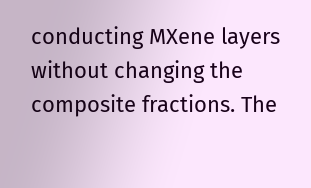conducting MXene layers without changing the composite fractions. The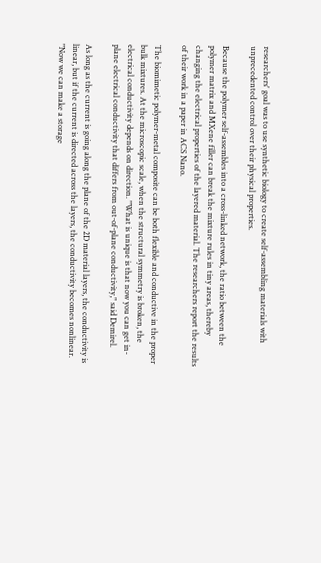researchers' goal was to use synthetic biology to create self-assembling materials with unprecedented control over their physical properties.

Because the polymer self-assembles into a cross-linked network, the ratio between the polymer matrix and MXene filler can break the mixture rules in tiny areas, thereby changing the electrical properties of the layered material. The researchers report the results of their work in a paper in ACS Nano.

The biomimetic polymer-metal composite can be both flexible and conductive in the proper bulk mixtures. At the microscopic scale, when the structural symmetry is broken, the electrical conductivity depends on direction. "What is unique is that now you can get in-plane electrical conductivity that differs from out-of-plane conductivity," said Demirel.

As long as the current is going along the plane of the 2D material layers, the conductivity is linear, but if the current is directed across the layers, the conductivity becomes nonlinear. "Now we can make a storage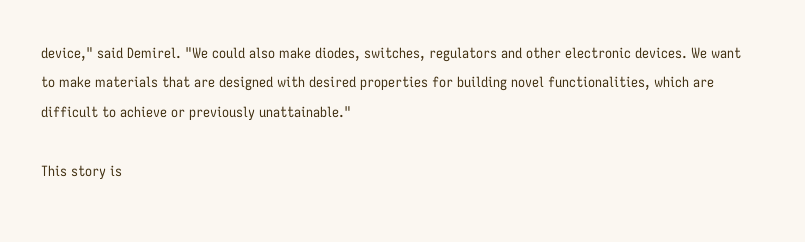device," said Demirel. "We could also make diodes, switches, regulators and other electronic devices. We want to make materials that are designed with desired properties for building novel functionalities, which are difficult to achieve or previously unattainable."

This story is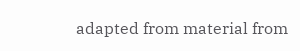adapted from material from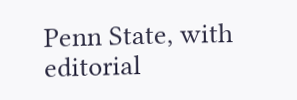Penn State, with editorial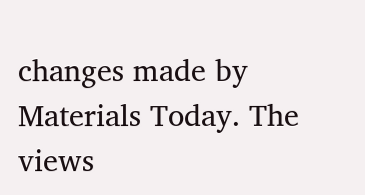changes made by Materials Today. The views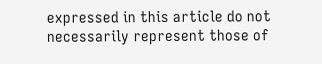expressed in this article do not necessarily represent those of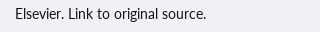Elsevier. Link to original source.